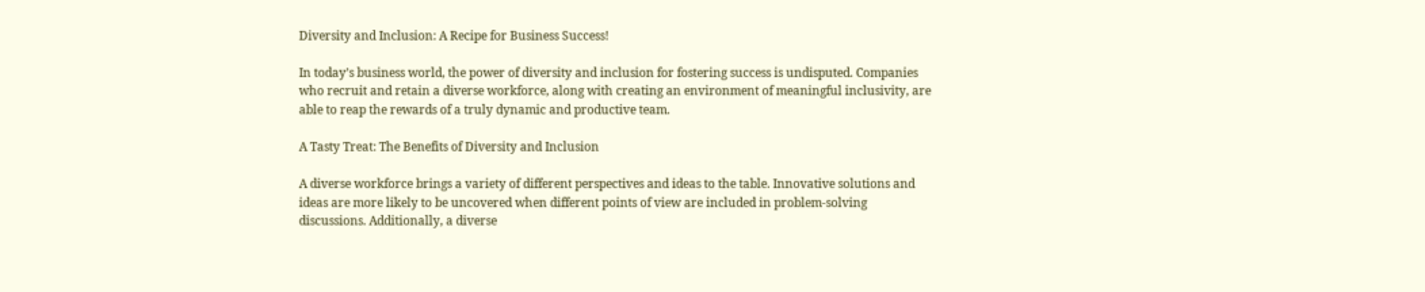Diversity and Inclusion: A Recipe for Business Success!

In today’s business world, the power of diversity and inclusion for fostering success is undisputed. Companies who recruit and retain a diverse workforce, along with creating an environment of meaningful inclusivity, are able to reap the rewards of a truly dynamic and productive team.

A Tasty Treat: The Benefits of Diversity and Inclusion

A diverse workforce brings a variety of different perspectives and ideas to the table. Innovative solutions and ideas are more likely to be uncovered when different points of view are included in problem-solving discussions. Additionally, a diverse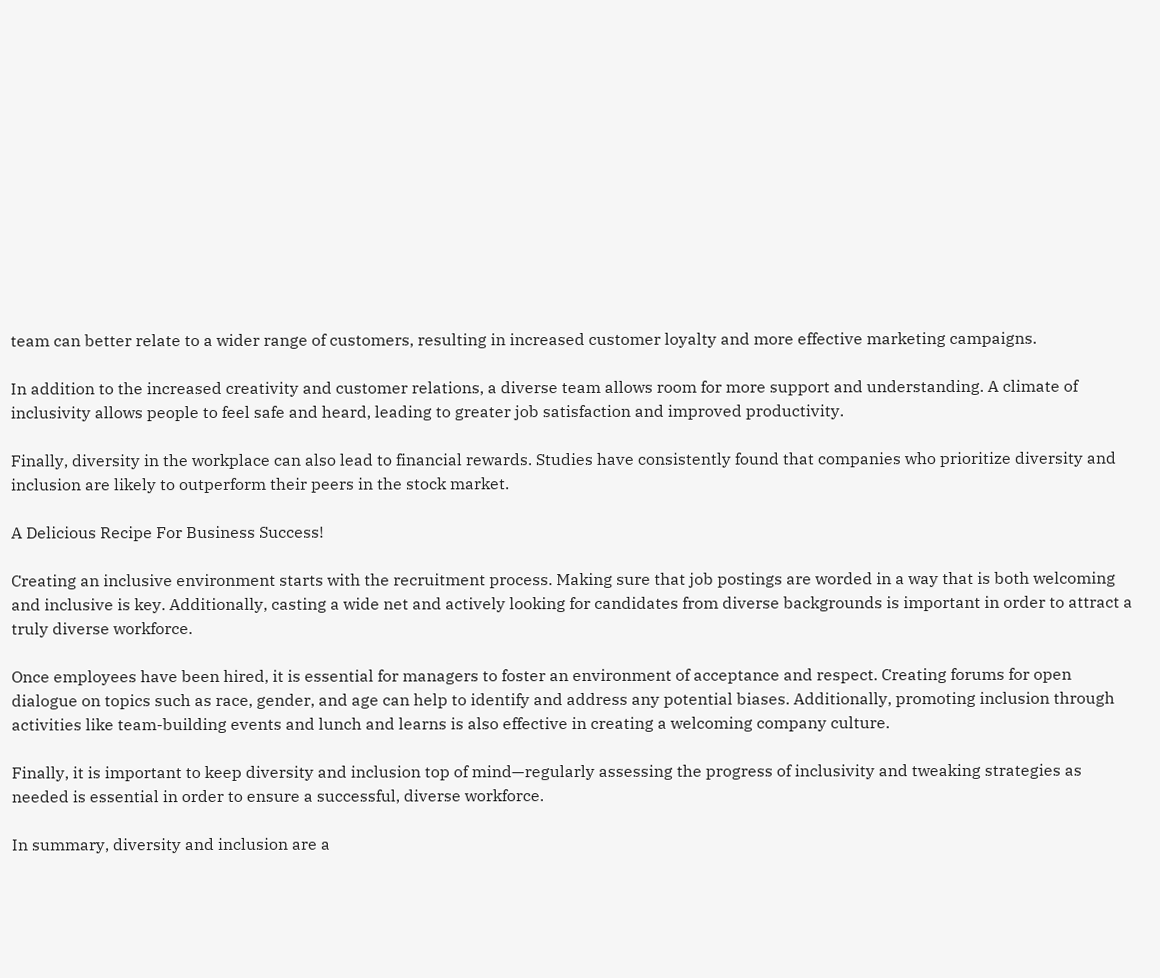team can better relate to a wider range of customers, resulting in increased customer loyalty and more effective marketing campaigns.

In addition to the increased creativity and customer relations, a diverse team allows room for more support and understanding. A climate of inclusivity allows people to feel safe and heard, leading to greater job satisfaction and improved productivity.

Finally, diversity in the workplace can also lead to financial rewards. Studies have consistently found that companies who prioritize diversity and inclusion are likely to outperform their peers in the stock market.

A Delicious Recipe For Business Success!

Creating an inclusive environment starts with the recruitment process. Making sure that job postings are worded in a way that is both welcoming and inclusive is key. Additionally, casting a wide net and actively looking for candidates from diverse backgrounds is important in order to attract a truly diverse workforce.

Once employees have been hired, it is essential for managers to foster an environment of acceptance and respect. Creating forums for open dialogue on topics such as race, gender, and age can help to identify and address any potential biases. Additionally, promoting inclusion through activities like team-building events and lunch and learns is also effective in creating a welcoming company culture.

Finally, it is important to keep diversity and inclusion top of mind—regularly assessing the progress of inclusivity and tweaking strategies as needed is essential in order to ensure a successful, diverse workforce.

In summary, diversity and inclusion are a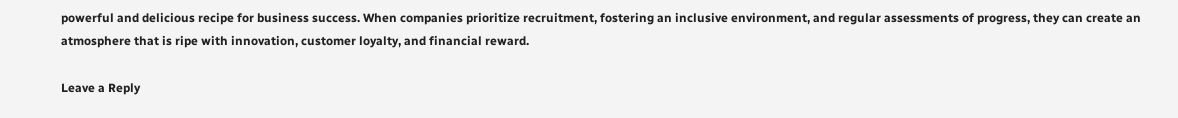powerful and delicious recipe for business success. When companies prioritize recruitment, fostering an inclusive environment, and regular assessments of progress, they can create an atmosphere that is ripe with innovation, customer loyalty, and financial reward.

Leave a Reply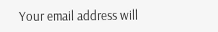Your email address will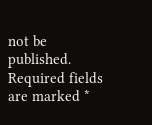not be published. Required fields are marked *